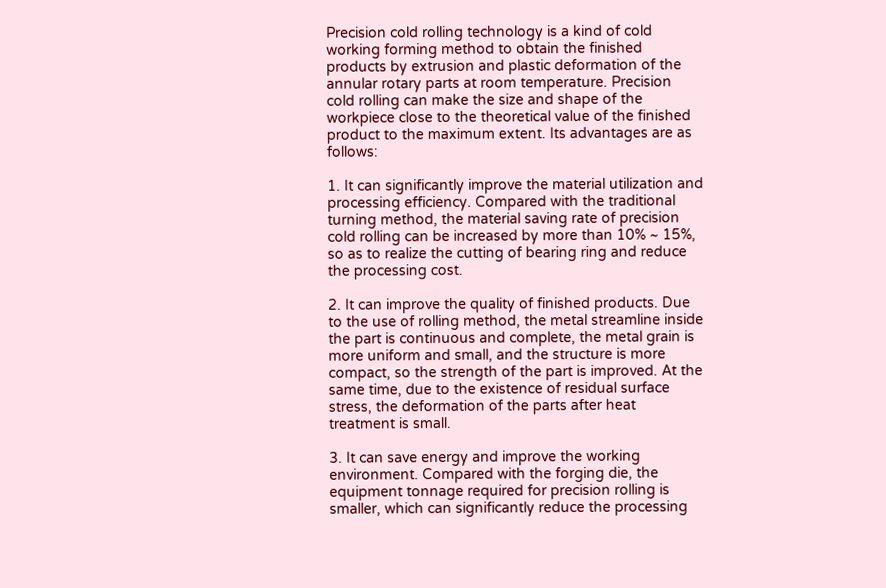Precision cold rolling technology is a kind of cold working forming method to obtain the finished products by extrusion and plastic deformation of the annular rotary parts at room temperature. Precision cold rolling can make the size and shape of the workpiece close to the theoretical value of the finished product to the maximum extent. Its advantages are as follows:

1. It can significantly improve the material utilization and processing efficiency. Compared with the traditional turning method, the material saving rate of precision cold rolling can be increased by more than 10% ~ 15%, so as to realize the cutting of bearing ring and reduce the processing cost.

2. It can improve the quality of finished products. Due to the use of rolling method, the metal streamline inside the part is continuous and complete, the metal grain is more uniform and small, and the structure is more compact, so the strength of the part is improved. At the same time, due to the existence of residual surface stress, the deformation of the parts after heat treatment is small.

3. It can save energy and improve the working environment. Compared with the forging die, the equipment tonnage required for precision rolling is smaller, which can significantly reduce the processing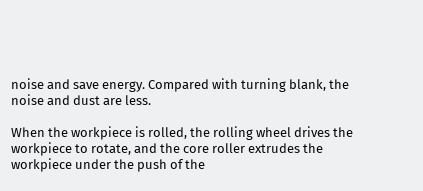noise and save energy. Compared with turning blank, the noise and dust are less.

When the workpiece is rolled, the rolling wheel drives the workpiece to rotate, and the core roller extrudes the workpiece under the push of the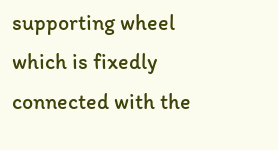supporting wheel which is fixedly connected with the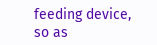feeding device, so as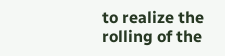to realize the rolling of the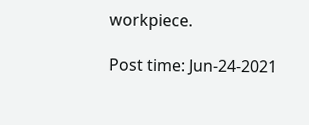workpiece.

Post time: Jun-24-2021